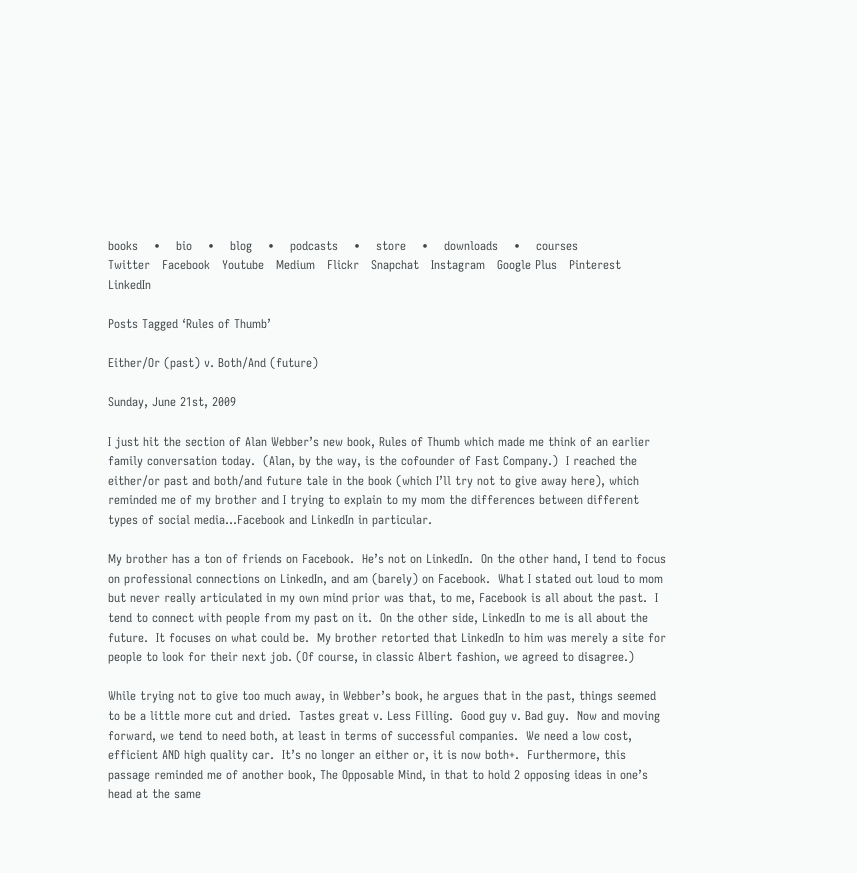books    •    bio    •    blog    •    podcasts    •    store    •    downloads    •    courses
Twitter   Facebook   Youtube   Medium   Flickr   Snapchat   Instagram   Google Plus   Pinterest   LinkedIn

Posts Tagged ‘Rules of Thumb’

Either/Or (past) v. Both/And (future)

Sunday, June 21st, 2009

I just hit the section of Alan Webber’s new book, Rules of Thumb which made me think of an earlier family conversation today.  (Alan, by the way, is the cofounder of Fast Company.)  I reached the either/or past and both/and future tale in the book (which I’ll try not to give away here), which reminded me of my brother and I trying to explain to my mom the differences between different types of social media…Facebook and LinkedIn in particular.

My brother has a ton of friends on Facebook.  He’s not on LinkedIn.  On the other hand, I tend to focus on professional connections on LinkedIn, and am (barely) on Facebook.  What I stated out loud to mom but never really articulated in my own mind prior was that, to me, Facebook is all about the past.  I tend to connect with people from my past on it.  On the other side, LinkedIn to me is all about the future.  It focuses on what could be.  My brother retorted that LinkedIn to him was merely a site for people to look for their next job. (Of course, in classic Albert fashion, we agreed to disagree.)

While trying not to give too much away, in Webber’s book, he argues that in the past, things seemed to be a little more cut and dried.  Tastes great v. Less Filling.  Good guy v. Bad guy.  Now and moving forward, we tend to need both, at least in terms of successful companies.  We need a low cost, efficient AND high quality car.  It’s no longer an either or, it is now both+.  Furthermore, this passage reminded me of another book, The Opposable Mind, in that to hold 2 opposing ideas in one’s head at the same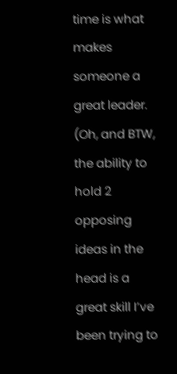time is what makes someone a great leader.  (Oh, and BTW, the ability to hold 2 opposing ideas in the head is a great skill I’ve been trying to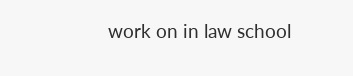work on in law school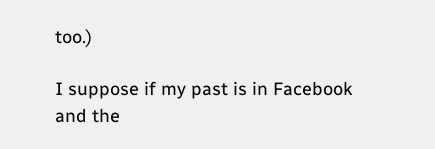too.)

I suppose if my past is in Facebook and the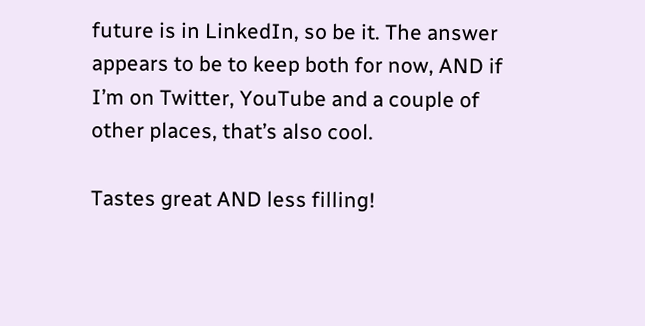future is in LinkedIn, so be it. The answer appears to be to keep both for now, AND if I’m on Twitter, YouTube and a couple of other places, that’s also cool.

Tastes great AND less filling!